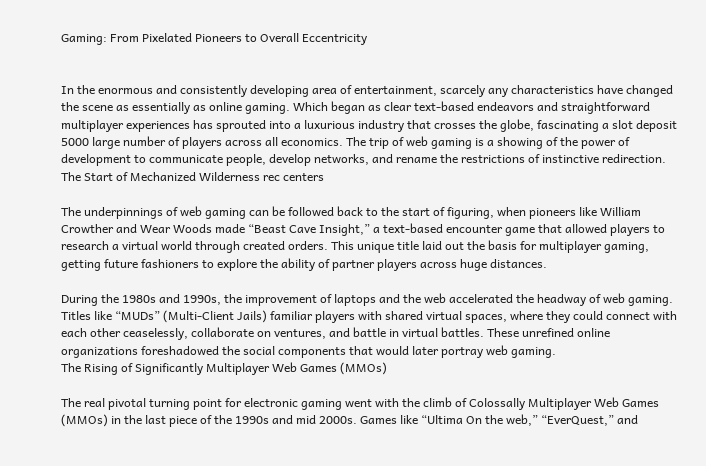Gaming: From Pixelated Pioneers to Overall Eccentricity


In the enormous and consistently developing area of entertainment, scarcely any characteristics have changed the scene as essentially as online gaming. Which began as clear text-based endeavors and straightforward multiplayer experiences has sprouted into a luxurious industry that crosses the globe, fascinating a slot deposit 5000 large number of players across all economics. The trip of web gaming is a showing of the power of development to communicate people, develop networks, and rename the restrictions of instinctive redirection.
The Start of Mechanized Wilderness rec centers

The underpinnings of web gaming can be followed back to the start of figuring, when pioneers like William Crowther and Wear Woods made “Beast Cave Insight,” a text-based encounter game that allowed players to research a virtual world through created orders. This unique title laid out the basis for multiplayer gaming, getting future fashioners to explore the ability of partner players across huge distances.

During the 1980s and 1990s, the improvement of laptops and the web accelerated the headway of web gaming. Titles like “MUDs” (Multi-Client Jails) familiar players with shared virtual spaces, where they could connect with each other ceaselessly, collaborate on ventures, and battle in virtual battles. These unrefined online organizations foreshadowed the social components that would later portray web gaming.
The Rising of Significantly Multiplayer Web Games (MMOs)

The real pivotal turning point for electronic gaming went with the climb of Colossally Multiplayer Web Games (MMOs) in the last piece of the 1990s and mid 2000s. Games like “Ultima On the web,” “EverQuest,” and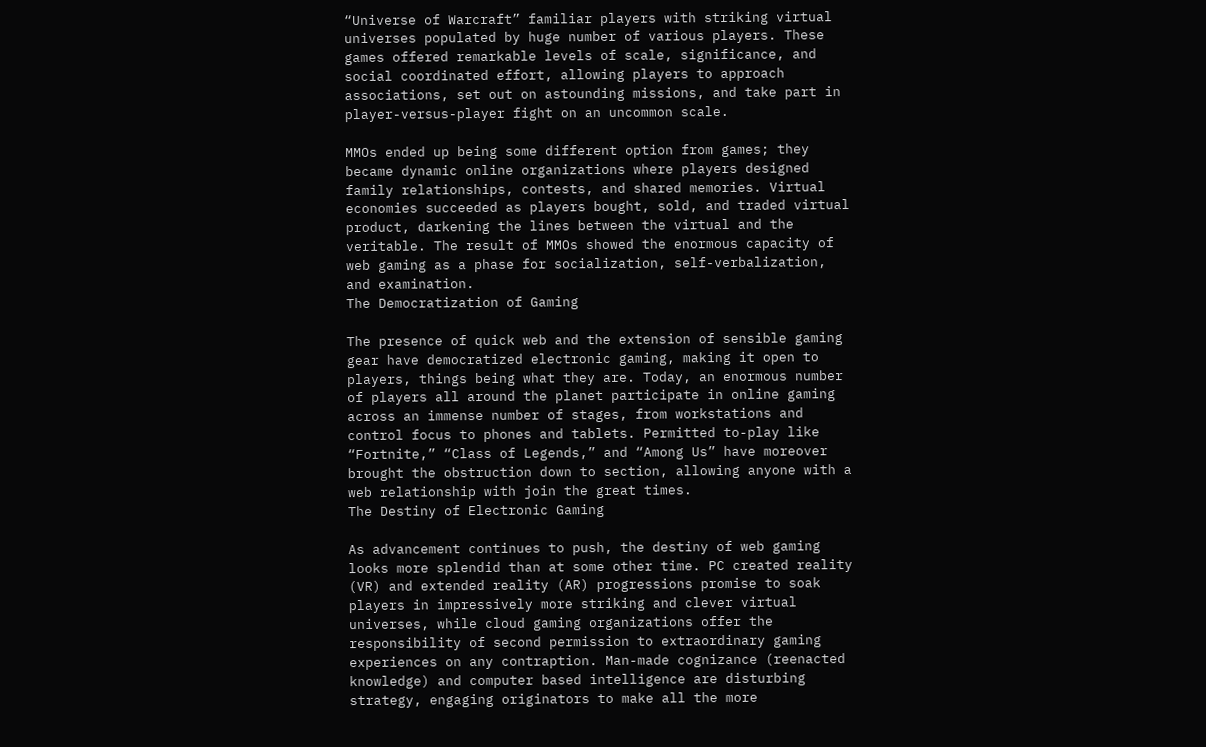“Universe of Warcraft” familiar players with striking virtual universes populated by huge number of various players. These games offered remarkable levels of scale, significance, and social coordinated effort, allowing players to approach associations, set out on astounding missions, and take part in player-versus-player fight on an uncommon scale.

MMOs ended up being some different option from games; they became dynamic online organizations where players designed family relationships, contests, and shared memories. Virtual economies succeeded as players bought, sold, and traded virtual product, darkening the lines between the virtual and the veritable. The result of MMOs showed the enormous capacity of web gaming as a phase for socialization, self-verbalization, and examination.
The Democratization of Gaming

The presence of quick web and the extension of sensible gaming gear have democratized electronic gaming, making it open to players, things being what they are. Today, an enormous number of players all around the planet participate in online gaming across an immense number of stages, from workstations and control focus to phones and tablets. Permitted to-play like “Fortnite,” “Class of Legends,” and “Among Us” have moreover brought the obstruction down to section, allowing anyone with a web relationship with join the great times.
The Destiny of Electronic Gaming

As advancement continues to push, the destiny of web gaming looks more splendid than at some other time. PC created reality (VR) and extended reality (AR) progressions promise to soak players in impressively more striking and clever virtual universes, while cloud gaming organizations offer the responsibility of second permission to extraordinary gaming experiences on any contraption. Man-made cognizance (reenacted knowledge) and computer based intelligence are disturbing strategy, engaging originators to make all the more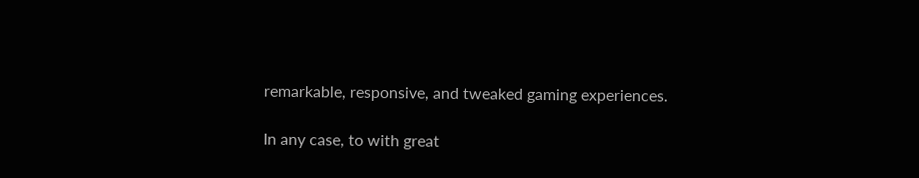remarkable, responsive, and tweaked gaming experiences.

In any case, to with great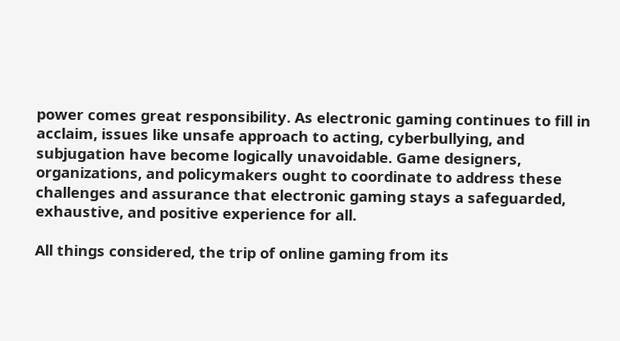power comes great responsibility. As electronic gaming continues to fill in acclaim, issues like unsafe approach to acting, cyberbullying, and subjugation have become logically unavoidable. Game designers, organizations, and policymakers ought to coordinate to address these challenges and assurance that electronic gaming stays a safeguarded, exhaustive, and positive experience for all.

All things considered, the trip of online gaming from its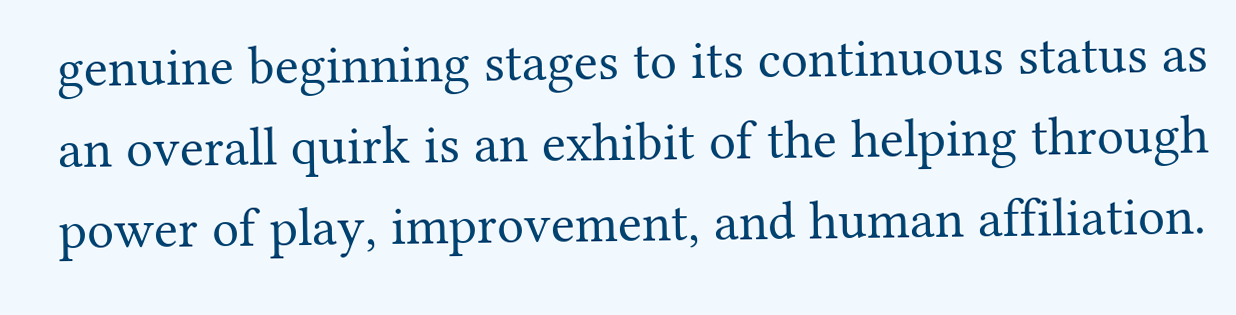genuine beginning stages to its continuous status as an overall quirk is an exhibit of the helping through power of play, improvement, and human affiliation.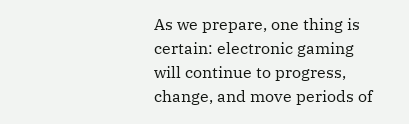As we prepare, one thing is certain: electronic gaming will continue to progress, change, and move periods of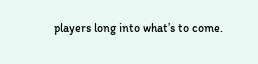players long into what’s to come.